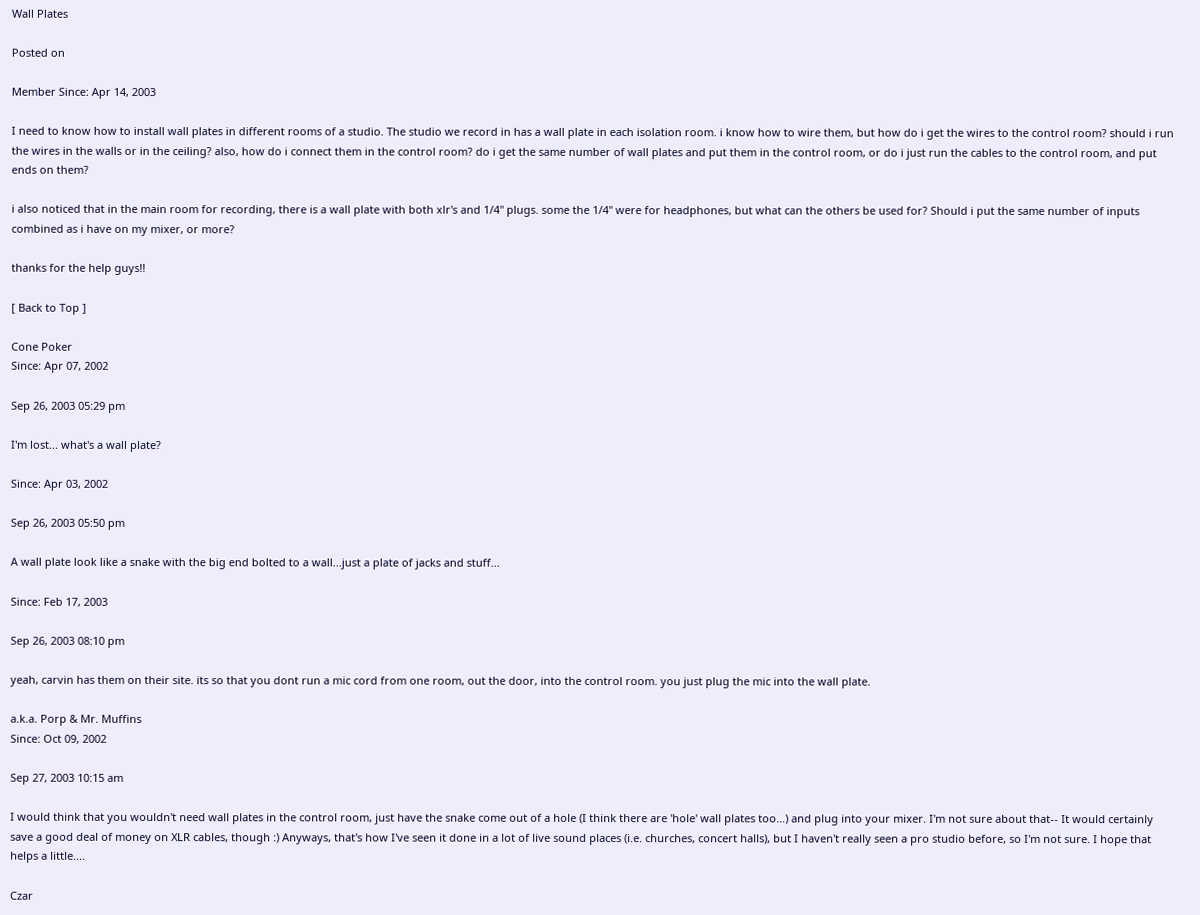Wall Plates

Posted on

Member Since: Apr 14, 2003

I need to know how to install wall plates in different rooms of a studio. The studio we record in has a wall plate in each isolation room. i know how to wire them, but how do i get the wires to the control room? should i run the wires in the walls or in the ceiling? also, how do i connect them in the control room? do i get the same number of wall plates and put them in the control room, or do i just run the cables to the control room, and put ends on them?

i also noticed that in the main room for recording, there is a wall plate with both xlr's and 1/4" plugs. some the 1/4" were for headphones, but what can the others be used for? Should i put the same number of inputs combined as i have on my mixer, or more?

thanks for the help guys!!

[ Back to Top ]

Cone Poker
Since: Apr 07, 2002

Sep 26, 2003 05:29 pm

I'm lost... what's a wall plate?

Since: Apr 03, 2002

Sep 26, 2003 05:50 pm

A wall plate look like a snake with the big end bolted to a wall...just a plate of jacks and stuff...

Since: Feb 17, 2003

Sep 26, 2003 08:10 pm

yeah, carvin has them on their site. its so that you dont run a mic cord from one room, out the door, into the control room. you just plug the mic into the wall plate.

a.k.a. Porp & Mr. Muffins
Since: Oct 09, 2002

Sep 27, 2003 10:15 am

I would think that you wouldn't need wall plates in the control room, just have the snake come out of a hole (I think there are 'hole' wall plates too...) and plug into your mixer. I'm not sure about that-- It would certainly save a good deal of money on XLR cables, though :) Anyways, that's how I've seen it done in a lot of live sound places (i.e. churches, concert halls), but I haven't really seen a pro studio before, so I'm not sure. I hope that helps a little....

Czar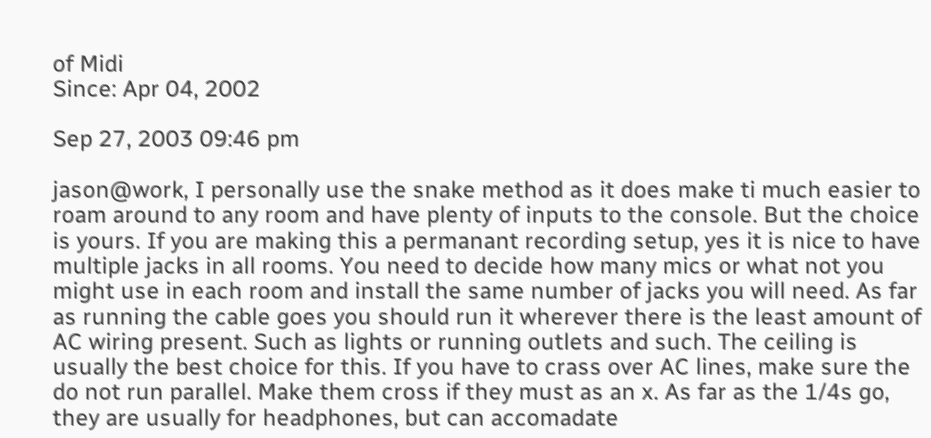of Midi
Since: Apr 04, 2002

Sep 27, 2003 09:46 pm

jason@work, I personally use the snake method as it does make ti much easier to roam around to any room and have plenty of inputs to the console. But the choice is yours. If you are making this a permanant recording setup, yes it is nice to have multiple jacks in all rooms. You need to decide how many mics or what not you might use in each room and install the same number of jacks you will need. As far as running the cable goes you should run it wherever there is the least amount of AC wiring present. Such as lights or running outlets and such. The ceiling is usually the best choice for this. If you have to crass over AC lines, make sure the do not run parallel. Make them cross if they must as an x. As far as the 1/4s go, they are usually for headphones, but can accomadate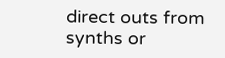direct outs from synths or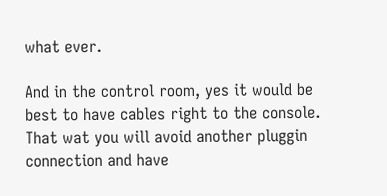what ever.

And in the control room, yes it would be best to have cables right to the console. That wat you will avoid another pluggin connection and have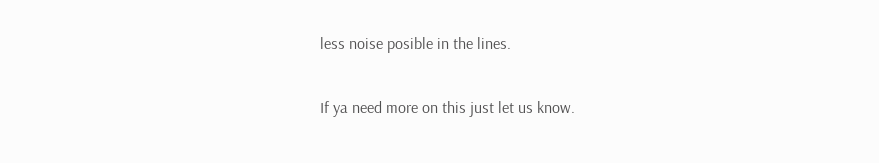less noise posible in the lines.

If ya need more on this just let us know.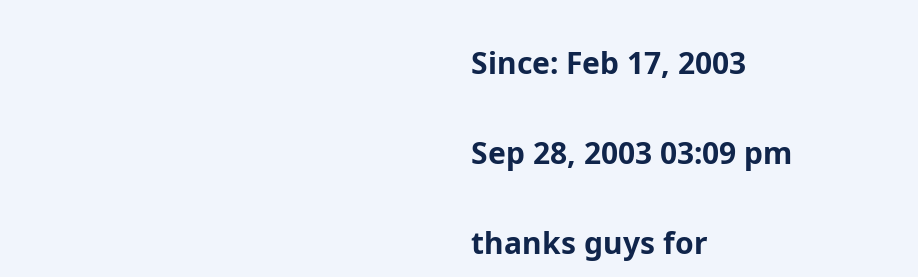Since: Feb 17, 2003

Sep 28, 2003 03:09 pm

thanks guys for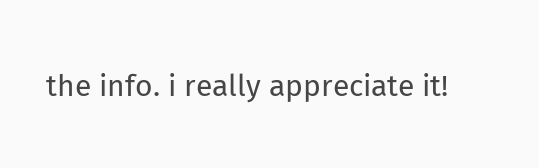the info. i really appreciate it!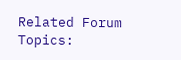Related Forum Topics: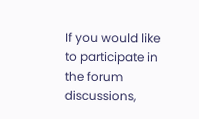If you would like to participate in the forum discussions,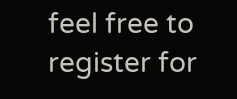feel free to register for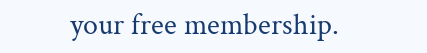your free membership.